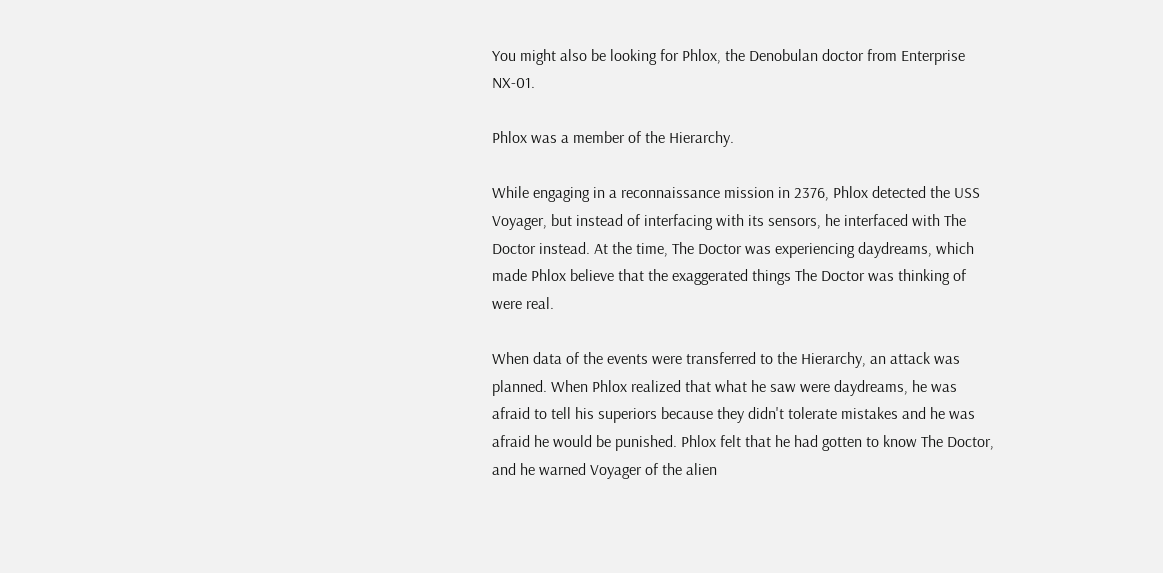You might also be looking for Phlox, the Denobulan doctor from Enterprise NX-01.

Phlox was a member of the Hierarchy.

While engaging in a reconnaissance mission in 2376, Phlox detected the USS Voyager, but instead of interfacing with its sensors, he interfaced with The Doctor instead. At the time, The Doctor was experiencing daydreams, which made Phlox believe that the exaggerated things The Doctor was thinking of were real.

When data of the events were transferred to the Hierarchy, an attack was planned. When Phlox realized that what he saw were daydreams, he was afraid to tell his superiors because they didn't tolerate mistakes and he was afraid he would be punished. Phlox felt that he had gotten to know The Doctor, and he warned Voyager of the alien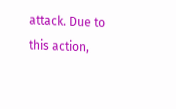attack. Due to this action,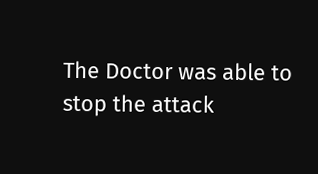The Doctor was able to stop the attack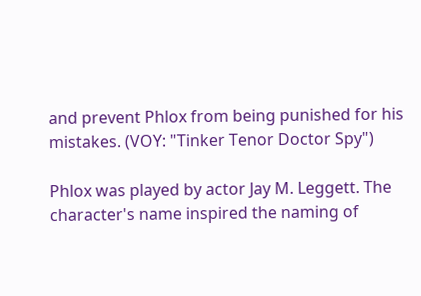and prevent Phlox from being punished for his mistakes. (VOY: "Tinker Tenor Doctor Spy")

Phlox was played by actor Jay M. Leggett. The character's name inspired the naming of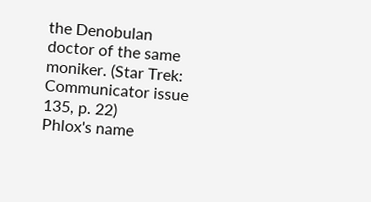the Denobulan doctor of the same moniker. (Star Trek: Communicator issue 135, p. 22)
Phlox's name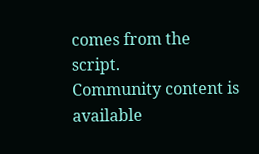comes from the script.
Community content is available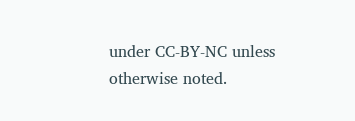under CC-BY-NC unless otherwise noted.